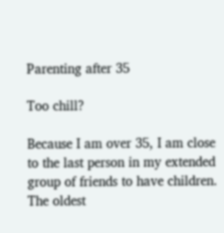Parenting after 35

Too chill?

Because I am over 35, I am close to the last person in my extended group of friends to have children. The oldest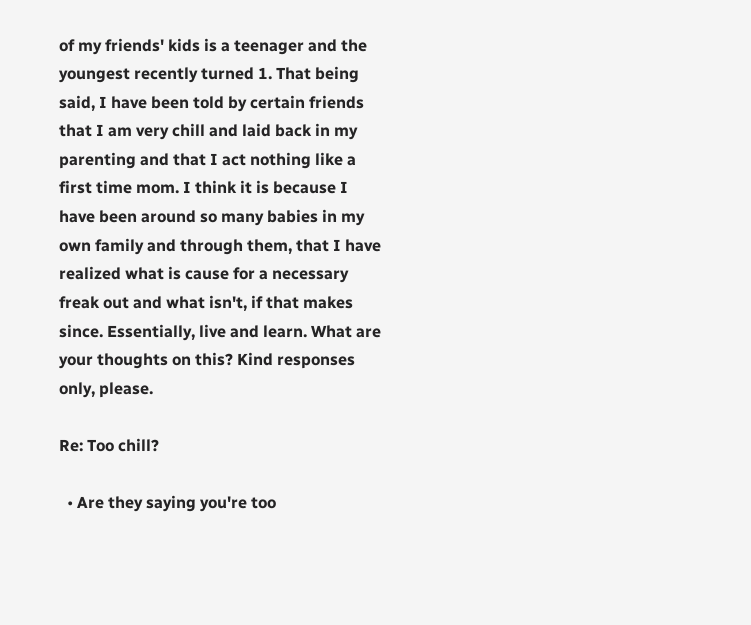of my friends' kids is a teenager and the youngest recently turned 1. That being said, I have been told by certain friends that I am very chill and laid back in my parenting and that I act nothing like a first time mom. I think it is because I have been around so many babies in my own family and through them, that I have realized what is cause for a necessary freak out and what isn't, if that makes since. Essentially, live and learn. What are your thoughts on this? Kind responses only, please.

Re: Too chill?

  • Are they saying you're too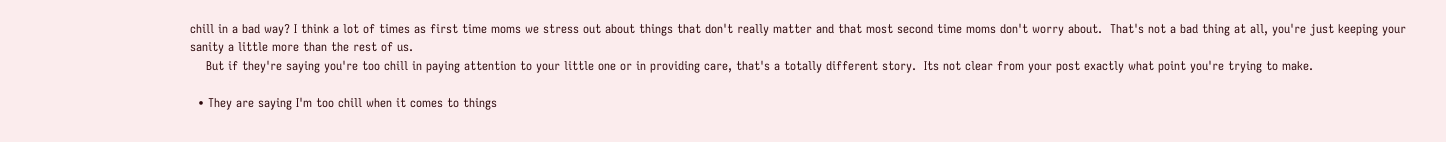chill in a bad way? I think a lot of times as first time moms we stress out about things that don't really matter and that most second time moms don't worry about.  That's not a bad thing at all, you're just keeping your sanity a little more than the rest of us.
    But if they're saying you're too chill in paying attention to your little one or in providing care, that's a totally different story.  Its not clear from your post exactly what point you're trying to make.

  • They are saying I'm too chill when it comes to things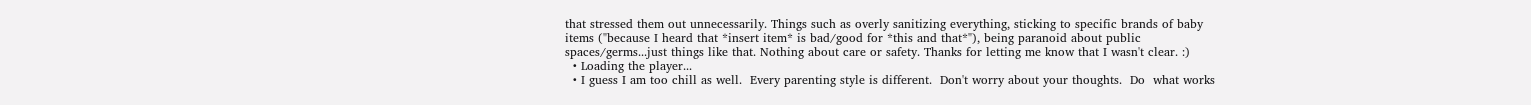that stressed them out unnecessarily. Things such as overly sanitizing everything, sticking to specific brands of baby items ("because I heard that *insert item* is bad/good for *this and that*"), being paranoid about public spaces/germs...just things like that. Nothing about care or safety. Thanks for letting me know that I wasn't clear. :)
  • Loading the player...
  • I guess I am too chill as well.  Every parenting style is different.  Don't worry about your thoughts.  Do  what works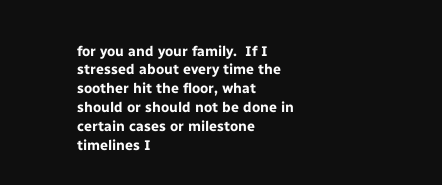for you and your family.  If I stressed about every time the soother hit the floor, what should or should not be done in certain cases or milestone timelines I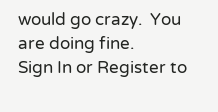would go crazy.  You are doing fine.
Sign In or Register to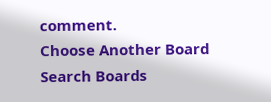comment.
Choose Another Board
Search Boards